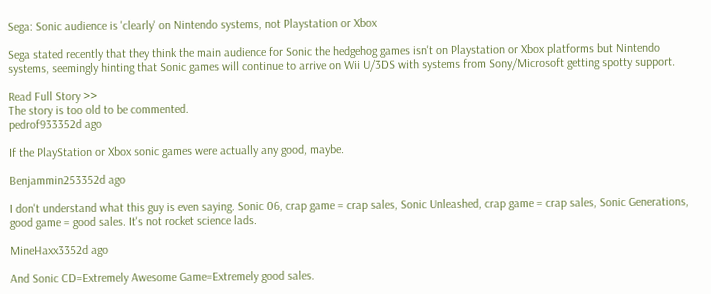Sega: Sonic audience is 'clearly' on Nintendo systems, not Playstation or Xbox

Sega stated recently that they think the main audience for Sonic the hedgehog games isn't on Playstation or Xbox platforms but Nintendo systems, seemingly hinting that Sonic games will continue to arrive on Wii U/3DS with systems from Sony/Microsoft getting spotty support.

Read Full Story >>
The story is too old to be commented.
pedrof933352d ago

If the PlayStation or Xbox sonic games were actually any good, maybe.

Benjammin253352d ago

I don't understand what this guy is even saying. Sonic 06, crap game = crap sales, Sonic Unleashed, crap game = crap sales, Sonic Generations, good game = good sales. It's not rocket science lads.

MineHaxx3352d ago

And Sonic CD=Extremely Awesome Game=Extremely good sales.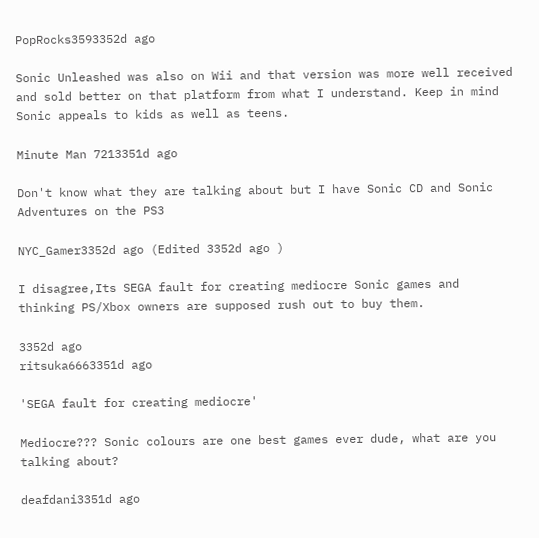PopRocks3593352d ago

Sonic Unleashed was also on Wii and that version was more well received and sold better on that platform from what I understand. Keep in mind Sonic appeals to kids as well as teens.

Minute Man 7213351d ago

Don't know what they are talking about but I have Sonic CD and Sonic Adventures on the PS3

NYC_Gamer3352d ago (Edited 3352d ago )

I disagree,Its SEGA fault for creating mediocre Sonic games and thinking PS/Xbox owners are supposed rush out to buy them.

3352d ago
ritsuka6663351d ago

'SEGA fault for creating mediocre'

Mediocre??? Sonic colours are one best games ever dude, what are you talking about?

deafdani3351d ago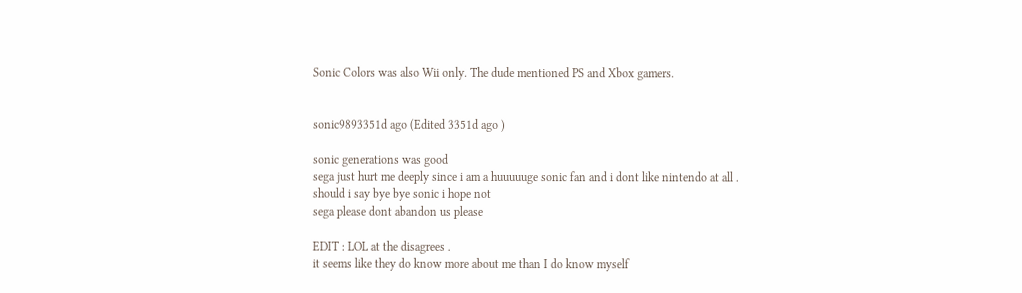Sonic Colors was also Wii only. The dude mentioned PS and Xbox gamers.


sonic9893351d ago (Edited 3351d ago )

sonic generations was good
sega just hurt me deeply since i am a huuuuuge sonic fan and i dont like nintendo at all .
should i say bye bye sonic i hope not
sega please dont abandon us please

EDIT : LOL at the disagrees .
it seems like they do know more about me than I do know myself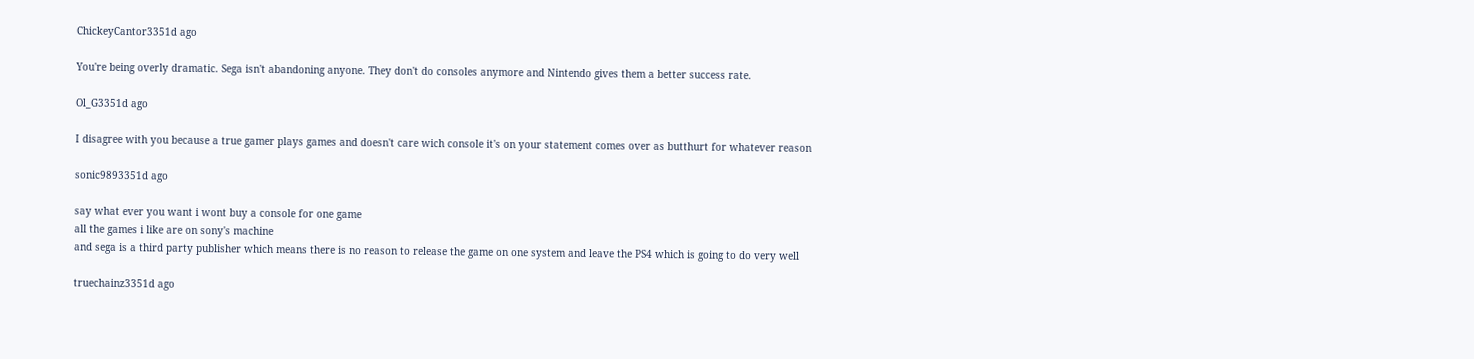ChickeyCantor3351d ago

You're being overly dramatic. Sega isn't abandoning anyone. They don't do consoles anymore and Nintendo gives them a better success rate.

Ol_G3351d ago

I disagree with you because a true gamer plays games and doesn't care wich console it's on your statement comes over as butthurt for whatever reason

sonic9893351d ago

say what ever you want i wont buy a console for one game
all the games i like are on sony's machine
and sega is a third party publisher which means there is no reason to release the game on one system and leave the PS4 which is going to do very well

truechainz3351d ago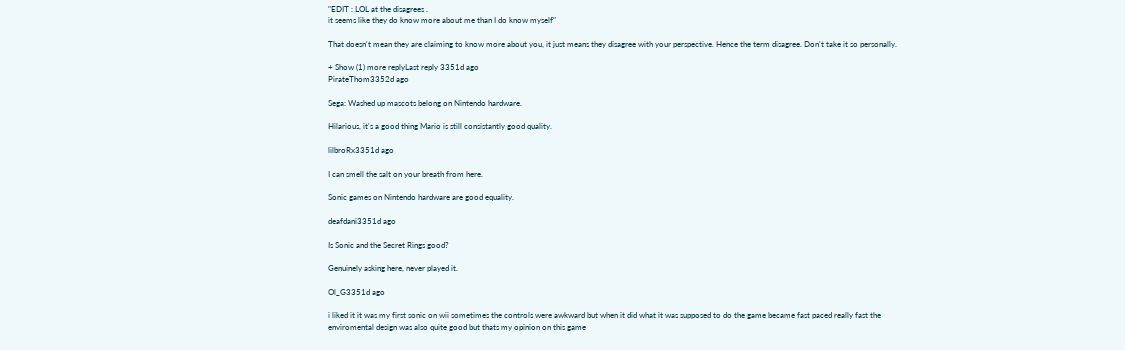"EDIT : LOL at the disagrees .
it seems like they do know more about me than I do know myself"

That doesn't mean they are claiming to know more about you, it just means they disagree with your perspective. Hence the term disagree. Don't take it so personally.

+ Show (1) more replyLast reply 3351d ago
PirateThom3352d ago

Sega: Washed up mascots belong on Nintendo hardware.

Hilarious, it's a good thing Mario is still consistantly good quality.

lilbroRx3351d ago

I can smell the salt on your breath from here.

Sonic games on Nintendo hardware are good equality.

deafdani3351d ago

Is Sonic and the Secret Rings good?

Genuinely asking here, never played it.

Ol_G3351d ago

i liked it it was my first sonic on wii sometimes the controls were awkward but when it did what it was supposed to do the game became fast paced really fast the enviromental design was also quite good but thats my opinion on this game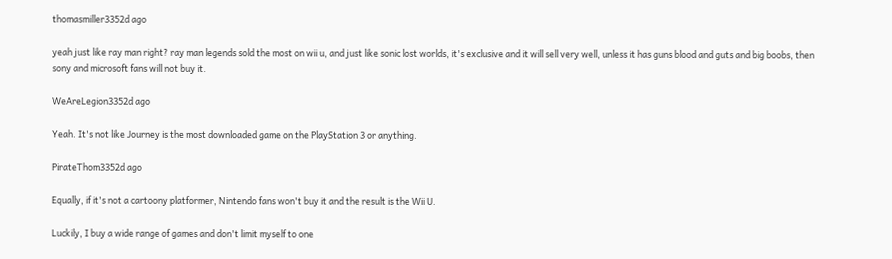thomasmiller3352d ago

yeah just like ray man right? ray man legends sold the most on wii u, and just like sonic lost worlds, it's exclusive and it will sell very well, unless it has guns blood and guts and big boobs, then sony and microsoft fans will not buy it.

WeAreLegion3352d ago

Yeah. It's not like Journey is the most downloaded game on the PlayStation 3 or anything.

PirateThom3352d ago

Equally, if it's not a cartoony platformer, Nintendo fans won't buy it and the result is the Wii U.

Luckily, I buy a wide range of games and don't limit myself to one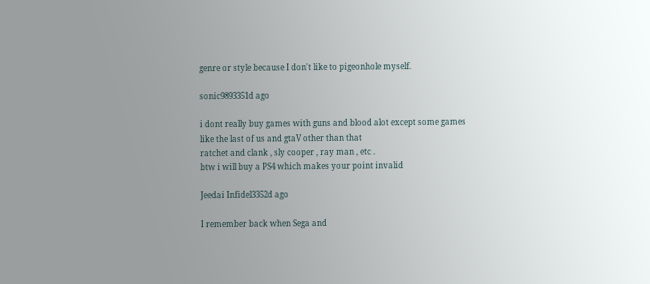genre or style because I don't like to pigeonhole myself.

sonic9893351d ago

i dont really buy games with guns and blood alot except some games like the last of us and gtaV other than that
ratchet and clank , sly cooper , ray man , etc .
btw i will buy a PS4 which makes your point invalid

Jeedai Infidel3352d ago

I remember back when Sega and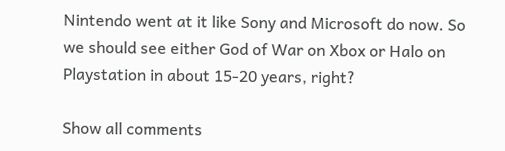Nintendo went at it like Sony and Microsoft do now. So we should see either God of War on Xbox or Halo on Playstation in about 15-20 years, right?

Show all comments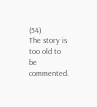(54)
The story is too old to be commented.